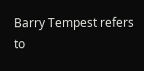Barry Tempest refers to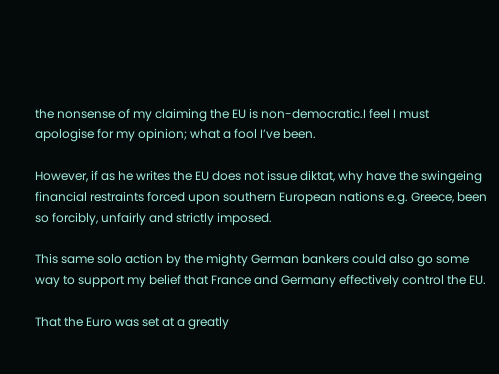the nonsense of my claiming the EU is non-democratic.I feel I must apologise for my opinion; what a fool I’ve been.

However, if as he writes the EU does not issue diktat, why have the swingeing financial restraints forced upon southern European nations e.g. Greece, been so forcibly, unfairly and strictly imposed.

This same solo action by the mighty German bankers could also go some way to support my belief that France and Germany effectively control the EU.

That the Euro was set at a greatly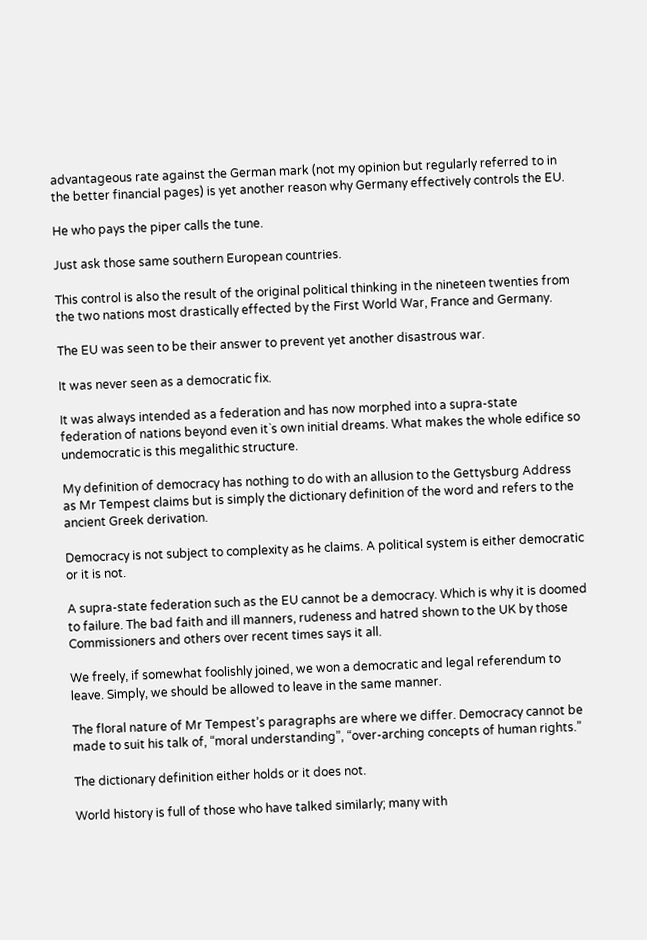advantageous rate against the German mark (not my opinion but regularly referred to in the better financial pages) is yet another reason why Germany effectively controls the EU.

He who pays the piper calls the tune.

Just ask those same southern European countries.

This control is also the result of the original political thinking in the nineteen twenties from the two nations most drastically effected by the First World War, France and Germany.

The EU was seen to be their answer to prevent yet another disastrous war.

It was never seen as a democratic fix.

It was always intended as a federation and has now morphed into a supra-state federation of nations beyond even it`s own initial dreams. What makes the whole edifice so undemocratic is this megalithic structure.

My definition of democracy has nothing to do with an allusion to the Gettysburg Address as Mr Tempest claims but is simply the dictionary definition of the word and refers to the ancient Greek derivation.

Democracy is not subject to complexity as he claims. A political system is either democratic or it is not.

A supra-state federation such as the EU cannot be a democracy. Which is why it is doomed to failure. The bad faith and ill manners, rudeness and hatred shown to the UK by those Commissioners and others over recent times says it all.

We freely, if somewhat foolishly joined, we won a democratic and legal referendum to leave. Simply, we should be allowed to leave in the same manner.

The floral nature of Mr Tempest’s paragraphs are where we differ. Democracy cannot be made to suit his talk of, “moral understanding”, “over-arching concepts of human rights.”

The dictionary definition either holds or it does not.

World history is full of those who have talked similarly; many with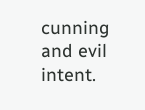cunning and evil intent.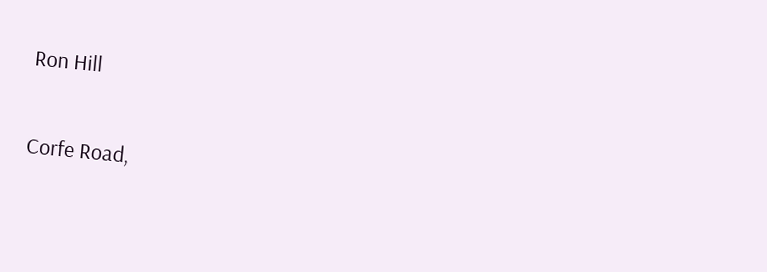Ron Hill

Corfe Road,